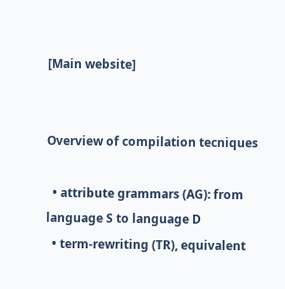[Main website]


Overview of compilation tecniques

  • attribute grammars (AG): from language S to language D
  • term-rewriting (TR), equivalent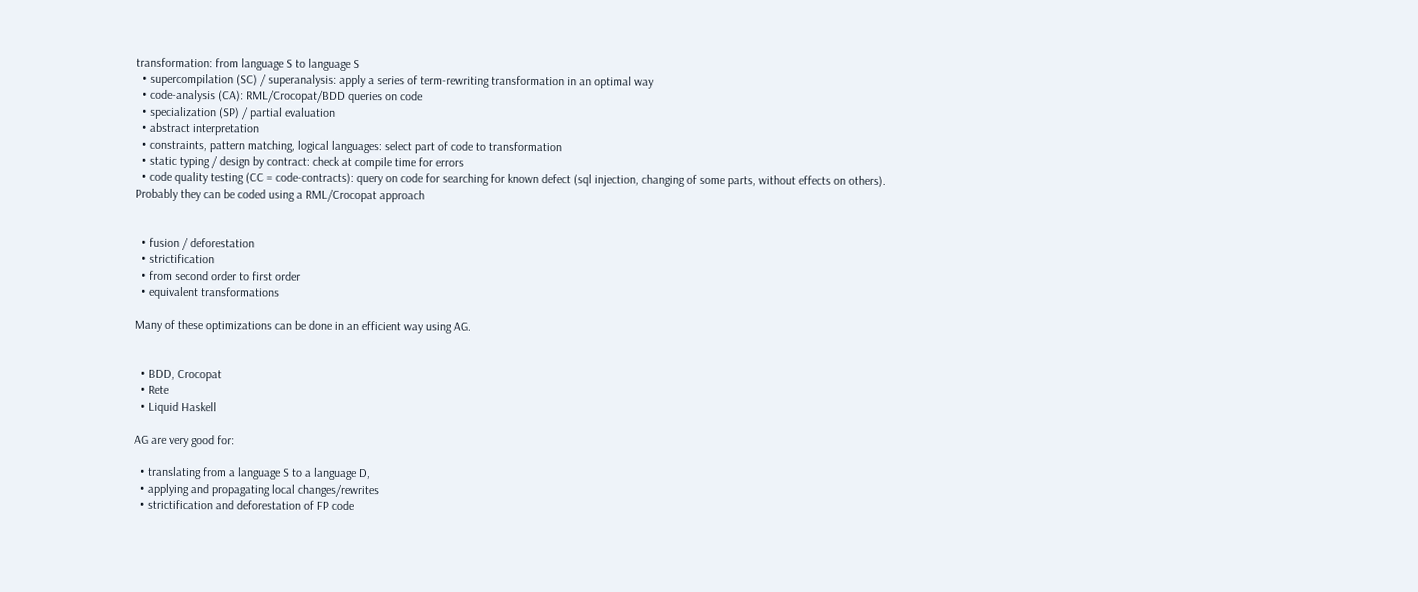transformation: from language S to language S
  • supercompilation (SC) / superanalysis: apply a series of term-rewriting transformation in an optimal way
  • code-analysis (CA): RML/Crocopat/BDD queries on code
  • specialization (SP) / partial evaluation
  • abstract interpretation
  • constraints, pattern matching, logical languages: select part of code to transformation
  • static typing / design by contract: check at compile time for errors
  • code quality testing (CC = code-contracts): query on code for searching for known defect (sql injection, changing of some parts, without effects on others). Probably they can be coded using a RML/Crocopat approach


  • fusion / deforestation
  • strictification
  • from second order to first order
  • equivalent transformations

Many of these optimizations can be done in an efficient way using AG.


  • BDD, Crocopat
  • Rete
  • Liquid Haskell

AG are very good for:

  • translating from a language S to a language D,
  • applying and propagating local changes/rewrites
  • strictification and deforestation of FP code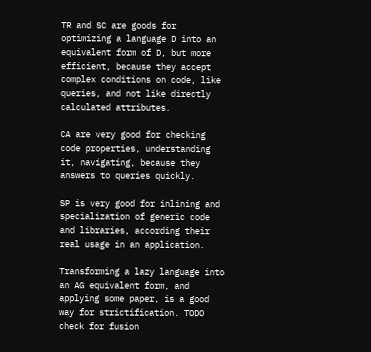TR and SC are goods for optimizing a language D into an equivalent form of D, but more efficient, because they accept complex conditions on code, like queries, and not like directly calculated attributes.

CA are very good for checking code properties, understanding it, navigating, because they answers to queries quickly.

SP is very good for inlining and specialization of generic code and libraries, according their real usage in an application.

Transforming a lazy language into an AG equivalent form, and applying some paper, is a good way for strictification. TODO check for fusion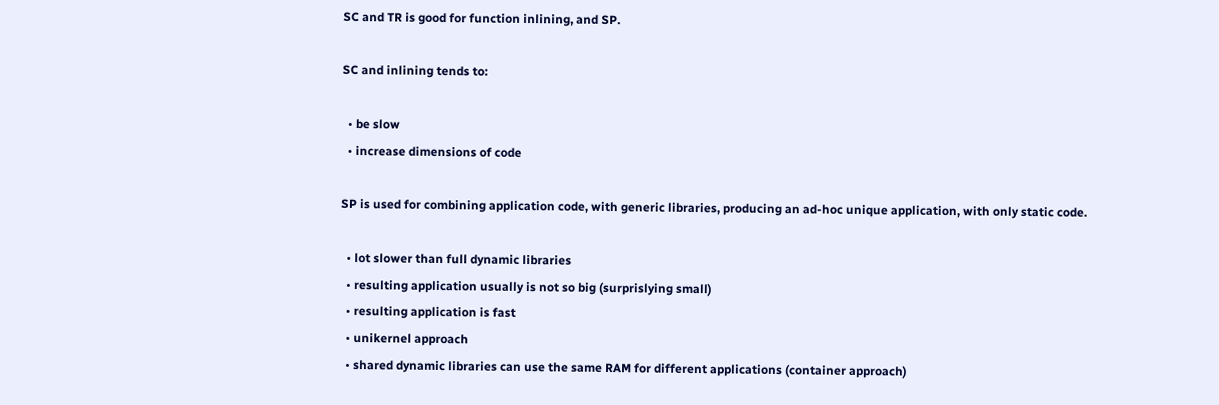SC and TR is good for function inlining, and SP.

SC and inlining tends to:

  • be slow
  • increase dimensions of code

SP is used for combining application code, with generic libraries, producing an ad-hoc unique application, with only static code.

  • lot slower than full dynamic libraries
  • resulting application usually is not so big (surprislying small)
  • resulting application is fast
  • unikernel approach
  • shared dynamic libraries can use the same RAM for different applications (container approach)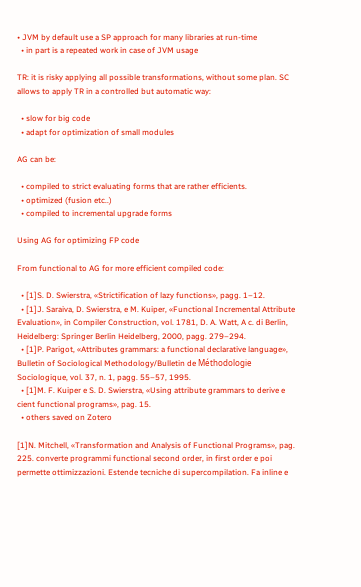• JVM by default use a SP approach for many libraries at run-time
  • in part is a repeated work in case of JVM usage

TR: it is risky applying all possible transformations, without some plan. SC allows to apply TR in a controlled but automatic way:

  • slow for big code
  • adapt for optimization of small modules

AG can be:

  • compiled to strict evaluating forms that are rather efficients.
  • optimized (fusion etc..)
  • compiled to incremental upgrade forms

Using AG for optimizing FP code

From functional to AG for more efficient compiled code:

  • [1]S. D. Swierstra, «Strictification of lazy functions», pagg. 1–12.
  • [1]J. Saraiva, D. Swierstra, e M. Kuiper, «Functional Incremental Attribute Evaluation», in Compiler Construction, vol. 1781, D. A. Watt, A c. di Berlin, Heidelberg: Springer Berlin Heidelberg, 2000, pagg. 279–294.
  • [1]P. Parigot, «Attributes grammars: a functional declarative language», Bulletin of Sociological Methodology/Bulletin de Méthodologie Sociologique, vol. 37, n. 1, pagg. 55–57, 1995.
  • [1]M. F. Kuiper e S. D. Swierstra, «Using attribute grammars to derive e cient functional programs», pag. 15.
  • others saved on Zotero

[1]N. Mitchell, «Transformation and Analysis of Functional Programs», pag. 225. converte programmi functional second order, in first order e poi permette ottimizzazioni. Estende tecniche di supercompilation. Fa inline e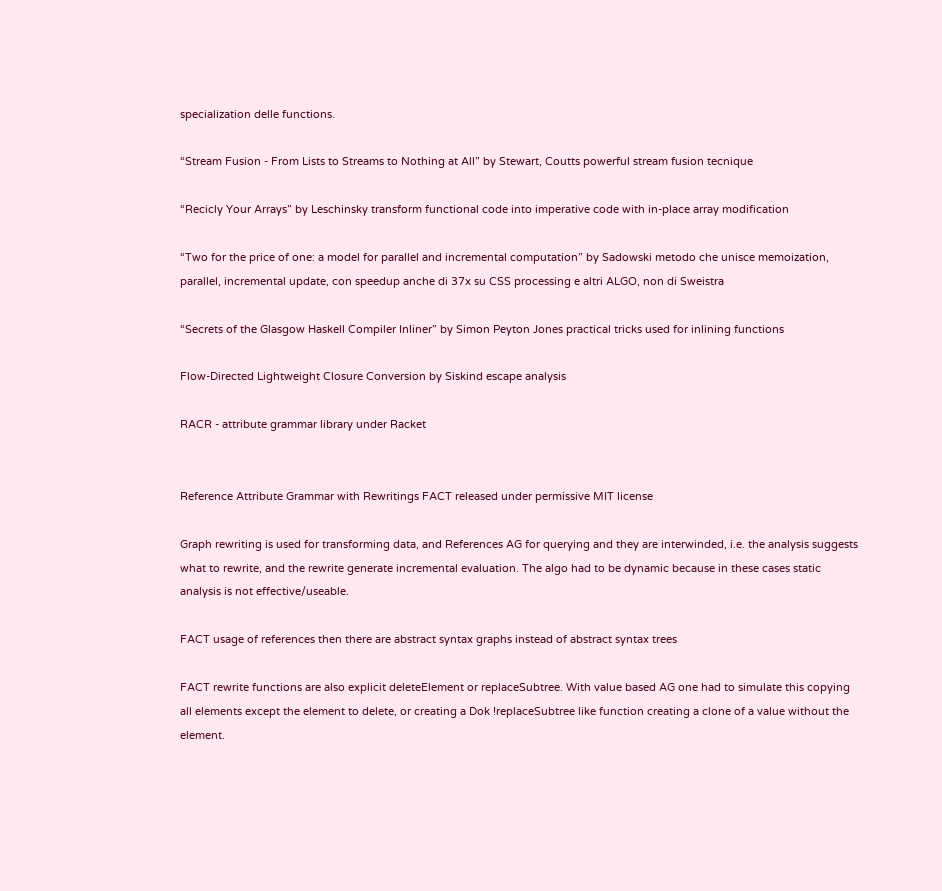specialization delle functions.

“Stream Fusion - From Lists to Streams to Nothing at All” by Stewart, Coutts powerful stream fusion tecnique

“Recicly Your Arrays” by Leschinsky transform functional code into imperative code with in-place array modification

“Two for the price of one: a model for parallel and incremental computation” by Sadowski metodo che unisce memoization, parallel, incremental update, con speedup anche di 37x su CSS processing e altri ALGO, non di Sweistra

“Secrets of the Glasgow Haskell Compiler Inliner” by Simon Peyton Jones practical tricks used for inlining functions

Flow-Directed Lightweight Closure Conversion by Siskind escape analysis

RACR - attribute grammar library under Racket


Reference Attribute Grammar with Rewritings FACT released under permissive MIT license

Graph rewriting is used for transforming data, and References AG for querying and they are interwinded, i.e. the analysis suggests what to rewrite, and the rewrite generate incremental evaluation. The algo had to be dynamic because in these cases static analysis is not effective/useable.

FACT usage of references then there are abstract syntax graphs instead of abstract syntax trees

FACT rewrite functions are also explicit deleteElement or replaceSubtree. With value based AG one had to simulate this copying all elements except the element to delete, or creating a Dok !replaceSubtree like function creating a clone of a value without the element.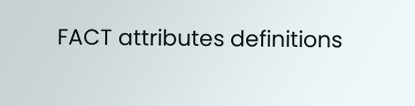FACT attributes definitions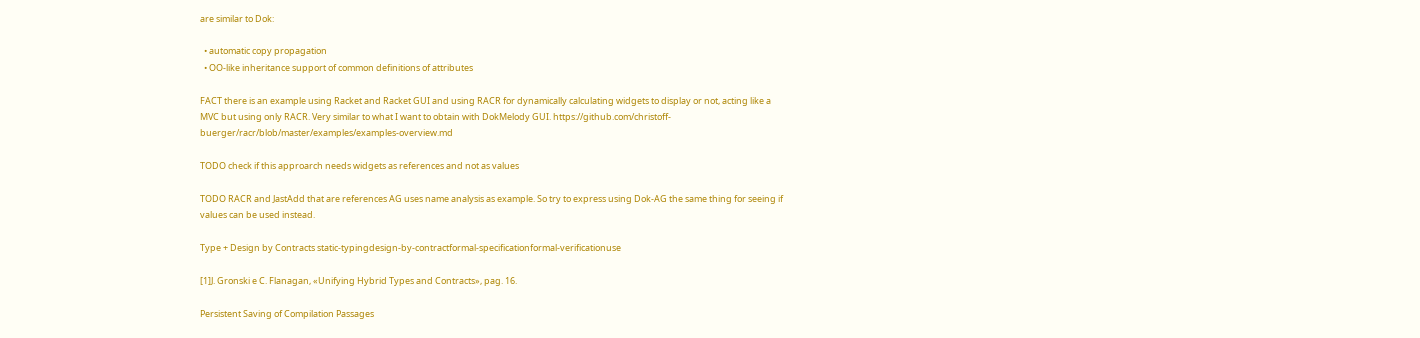are similar to Dok:

  • automatic copy propagation
  • OO-like inheritance support of common definitions of attributes

FACT there is an example using Racket and Racket GUI and using RACR for dynamically calculating widgets to display or not, acting like a MVC but using only RACR. Very similar to what I want to obtain with DokMelody GUI. https://github.com/christoff-buerger/racr/blob/master/examples/examples-overview.md

TODO check if this approarch needs widgets as references and not as values

TODO RACR and JastAdd that are references AG uses name analysis as example. So try to express using Dok-AG the same thing for seeing if values can be used instead.

Type + Design by Contracts static-typingdesign-by-contractformal-specificationformal-verificationuse

[1]J. Gronski e C. Flanagan, «Unifying Hybrid Types and Contracts», pag. 16.

Persistent Saving of Compilation Passages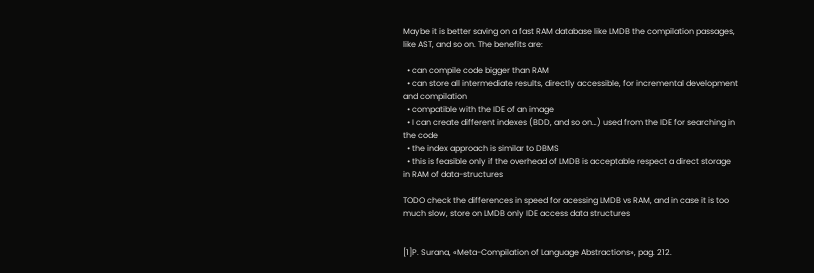Maybe it is better saving on a fast RAM database like LMDB the compilation passages, like AST, and so on. The benefits are:

  • can compile code bigger than RAM
  • can store all intermediate results, directly accessible, for incremental development and compilation
  • compatible with the IDE of an image
  • I can create different indexes (BDD, and so on…) used from the IDE for searching in the code
  • the index approach is similar to DBMS
  • this is feasible only if the overhead of LMDB is acceptable respect a direct storage in RAM of data-structures

TODO check the differences in speed for acessing LMDB vs RAM, and in case it is too much slow, store on LMDB only IDE access data structures


[1]P. Surana, «Meta-Compilation of Language Abstractions», pag. 212.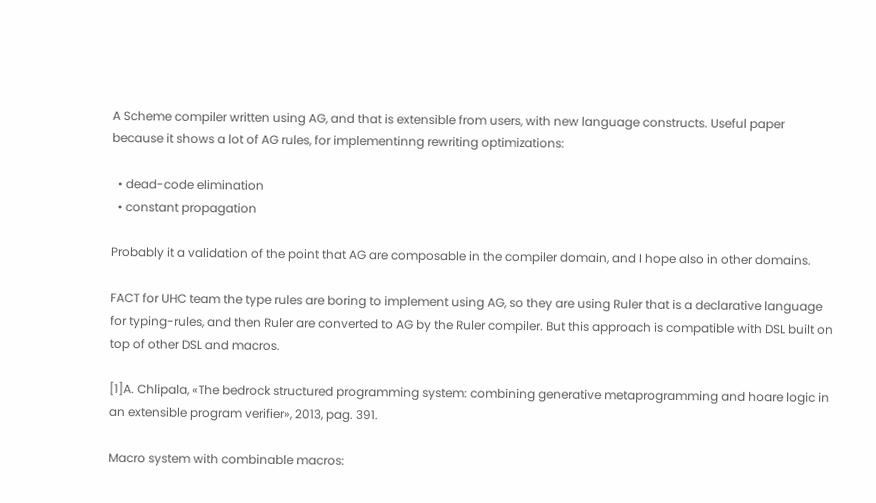A Scheme compiler written using AG, and that is extensible from users, with new language constructs. Useful paper because it shows a lot of AG rules, for implementinng rewriting optimizations:

  • dead-code elimination
  • constant propagation

Probably it a validation of the point that AG are composable in the compiler domain, and I hope also in other domains.

FACT for UHC team the type rules are boring to implement using AG, so they are using Ruler that is a declarative language for typing-rules, and then Ruler are converted to AG by the Ruler compiler. But this approach is compatible with DSL built on top of other DSL and macros.

[1]A. Chlipala, «The bedrock structured programming system: combining generative metaprogramming and hoare logic in an extensible program verifier», 2013, pag. 391.

Macro system with combinable macros: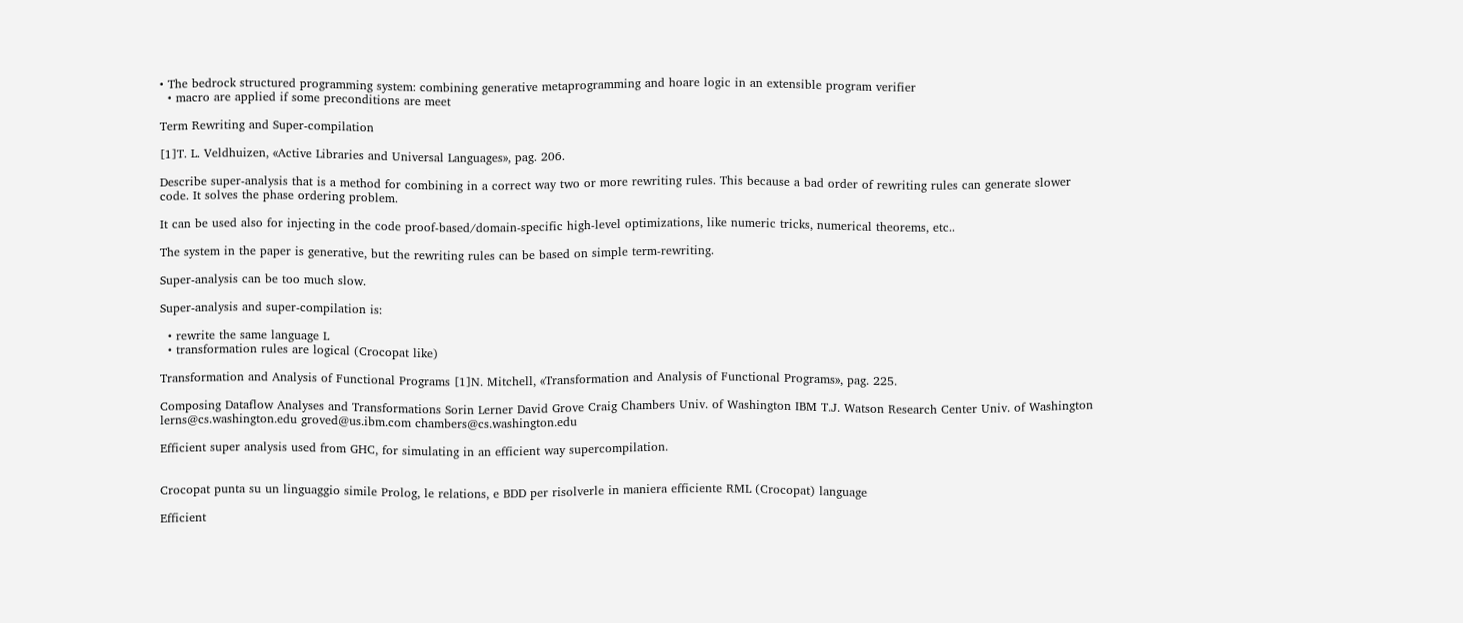• The bedrock structured programming system: combining generative metaprogramming and hoare logic in an extensible program verifier
  • macro are applied if some preconditions are meet

Term Rewriting and Super-compilation

[1]T. L. Veldhuizen, «Active Libraries and Universal Languages», pag. 206.

Describe super-analysis that is a method for combining in a correct way two or more rewriting rules. This because a bad order of rewriting rules can generate slower code. It solves the phase ordering problem.

It can be used also for injecting in the code proof-based/domain-specific high-level optimizations, like numeric tricks, numerical theorems, etc..

The system in the paper is generative, but the rewriting rules can be based on simple term-rewriting.

Super-analysis can be too much slow.

Super-analysis and super-compilation is:

  • rewrite the same language L
  • transformation rules are logical (Crocopat like)

Transformation and Analysis of Functional Programs [1]N. Mitchell, «Transformation and Analysis of Functional Programs», pag. 225.

Composing Dataflow Analyses and Transformations Sorin Lerner David Grove Craig Chambers Univ. of Washington IBM T.J. Watson Research Center Univ. of Washington lerns@cs.washington.edu groved@us.ibm.com chambers@cs.washington.edu

Efficient super analysis used from GHC, for simulating in an efficient way supercompilation.


Crocopat punta su un linguaggio simile Prolog, le relations, e BDD per risolverle in maniera efficiente RML (Crocopat) language

Efficient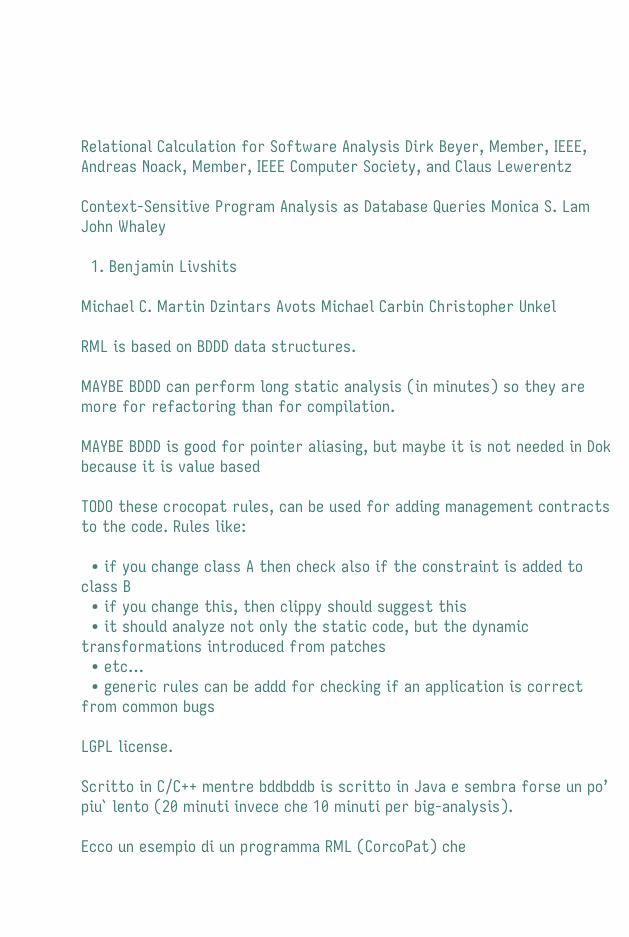Relational Calculation for Software Analysis Dirk Beyer, Member, IEEE, Andreas Noack, Member, IEEE Computer Society, and Claus Lewerentz

Context-Sensitive Program Analysis as Database Queries Monica S. Lam John Whaley

  1. Benjamin Livshits

Michael C. Martin Dzintars Avots Michael Carbin Christopher Unkel

RML is based on BDDD data structures.

MAYBE BDDD can perform long static analysis (in minutes) so they are more for refactoring than for compilation.

MAYBE BDDD is good for pointer aliasing, but maybe it is not needed in Dok because it is value based

TODO these crocopat rules, can be used for adding management contracts to the code. Rules like:

  • if you change class A then check also if the constraint is added to class B
  • if you change this, then clippy should suggest this
  • it should analyze not only the static code, but the dynamic transformations introduced from patches
  • etc…
  • generic rules can be addd for checking if an application is correct from common bugs

LGPL license.

Scritto in C/C++ mentre bddbddb is scritto in Java e sembra forse un po’ piu` lento (20 minuti invece che 10 minuti per big-analysis).

Ecco un esempio di un programma RML (CorcoPat) che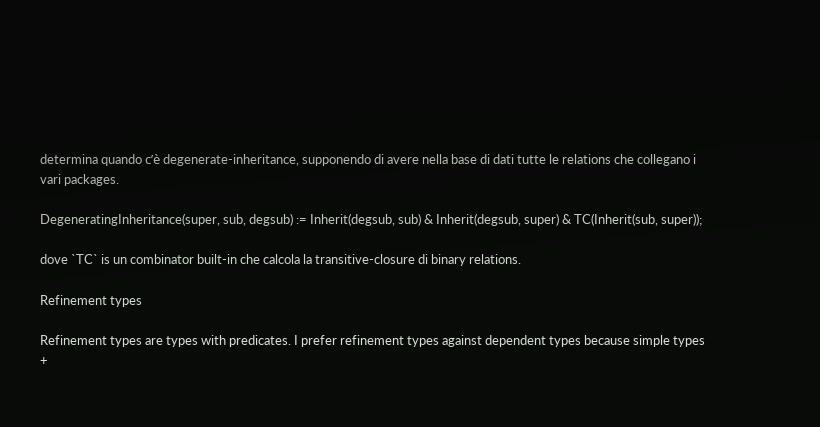determina quando c’è degenerate-inheritance, supponendo di avere nella base di dati tutte le relations che collegano i vari packages.

DegeneratingInheritance(super, sub, degsub) := Inherit(degsub, sub) & Inherit(degsub, super) & TC(Inherit(sub, super));

dove `TC` is un combinator built-in che calcola la transitive-closure di binary relations.

Refinement types

Refinement types are types with predicates. I prefer refinement types against dependent types because simple types +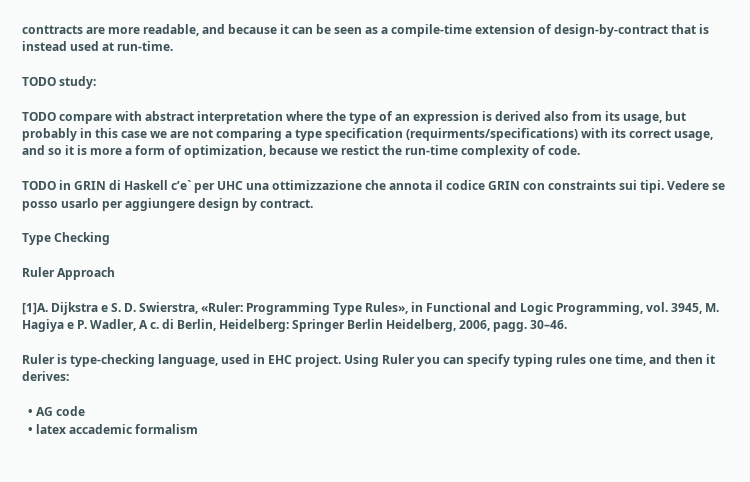conttracts are more readable, and because it can be seen as a compile-time extension of design-by-contract that is instead used at run-time.

TODO study:

TODO compare with abstract interpretation where the type of an expression is derived also from its usage, but probably in this case we are not comparing a type specification (requirments/specifications) with its correct usage, and so it is more a form of optimization, because we restict the run-time complexity of code.

TODO in GRIN di Haskell c’e` per UHC una ottimizzazione che annota il codice GRIN con constraints sui tipi. Vedere se posso usarlo per aggiungere design by contract.

Type Checking

Ruler Approach

[1]A. Dijkstra e S. D. Swierstra, «Ruler: Programming Type Rules», in Functional and Logic Programming, vol. 3945, M. Hagiya e P. Wadler, A c. di Berlin, Heidelberg: Springer Berlin Heidelberg, 2006, pagg. 30–46.

Ruler is type-checking language, used in EHC project. Using Ruler you can specify typing rules one time, and then it derives:

  • AG code
  • latex accademic formalism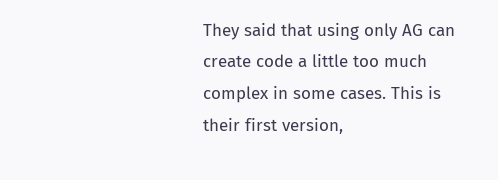They said that using only AG can create code a little too much complex in some cases. This is their first version,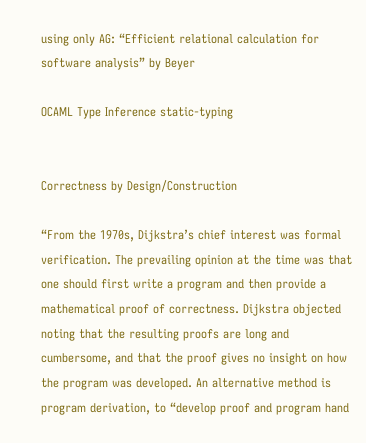using only AG: “Efficient relational calculation for software analysis” by Beyer

OCAML Type Inference static-typing


Correctness by Design/Construction

“From the 1970s, Dijkstra’s chief interest was formal verification. The prevailing opinion at the time was that one should first write a program and then provide a mathematical proof of correctness. Dijkstra objected noting that the resulting proofs are long and cumbersome, and that the proof gives no insight on how the program was developed. An alternative method is program derivation, to “develop proof and program hand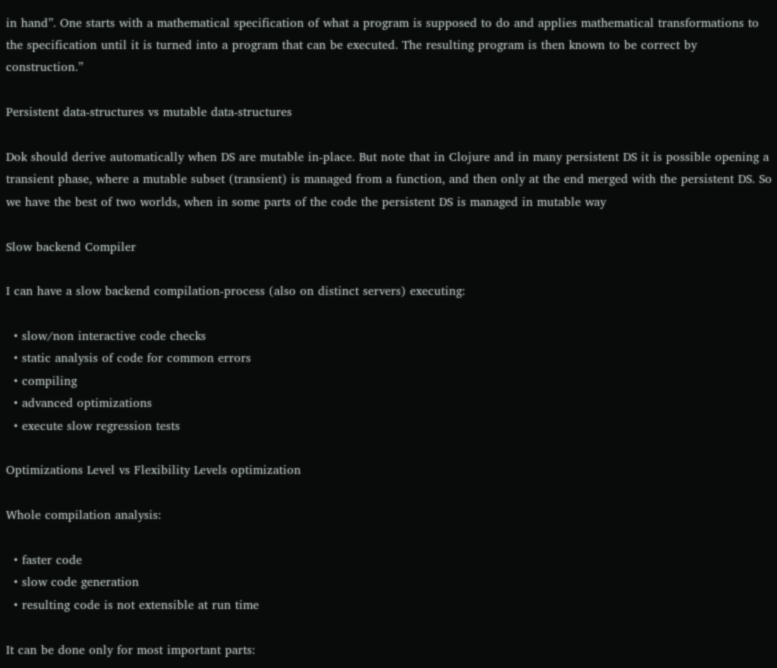in hand”. One starts with a mathematical specification of what a program is supposed to do and applies mathematical transformations to the specification until it is turned into a program that can be executed. The resulting program is then known to be correct by construction.”

Persistent data-structures vs mutable data-structures

Dok should derive automatically when DS are mutable in-place. But note that in Clojure and in many persistent DS it is possible opening a transient phase, where a mutable subset (transient) is managed from a function, and then only at the end merged with the persistent DS. So we have the best of two worlds, when in some parts of the code the persistent DS is managed in mutable way

Slow backend Compiler

I can have a slow backend compilation-process (also on distinct servers) executing:

  • slow/non interactive code checks
  • static analysis of code for common errors
  • compiling
  • advanced optimizations
  • execute slow regression tests

Optimizations Level vs Flexibility Levels optimization

Whole compilation analysis:

  • faster code
  • slow code generation
  • resulting code is not extensible at run time

It can be done only for most important parts: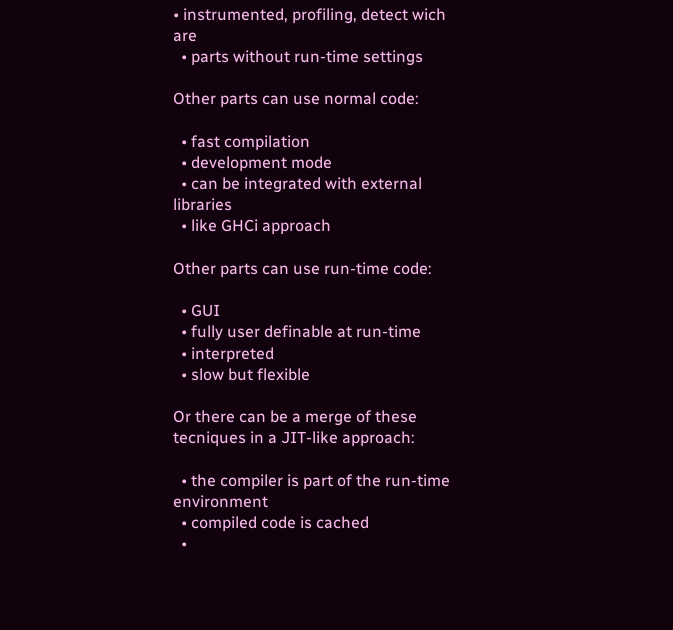• instrumented, profiling, detect wich are
  • parts without run-time settings

Other parts can use normal code:

  • fast compilation
  • development mode
  • can be integrated with external libraries
  • like GHCi approach

Other parts can use run-time code:

  • GUI
  • fully user definable at run-time
  • interpreted
  • slow but flexible

Or there can be a merge of these tecniques in a JIT-like approach:

  • the compiler is part of the run-time environment
  • compiled code is cached
  •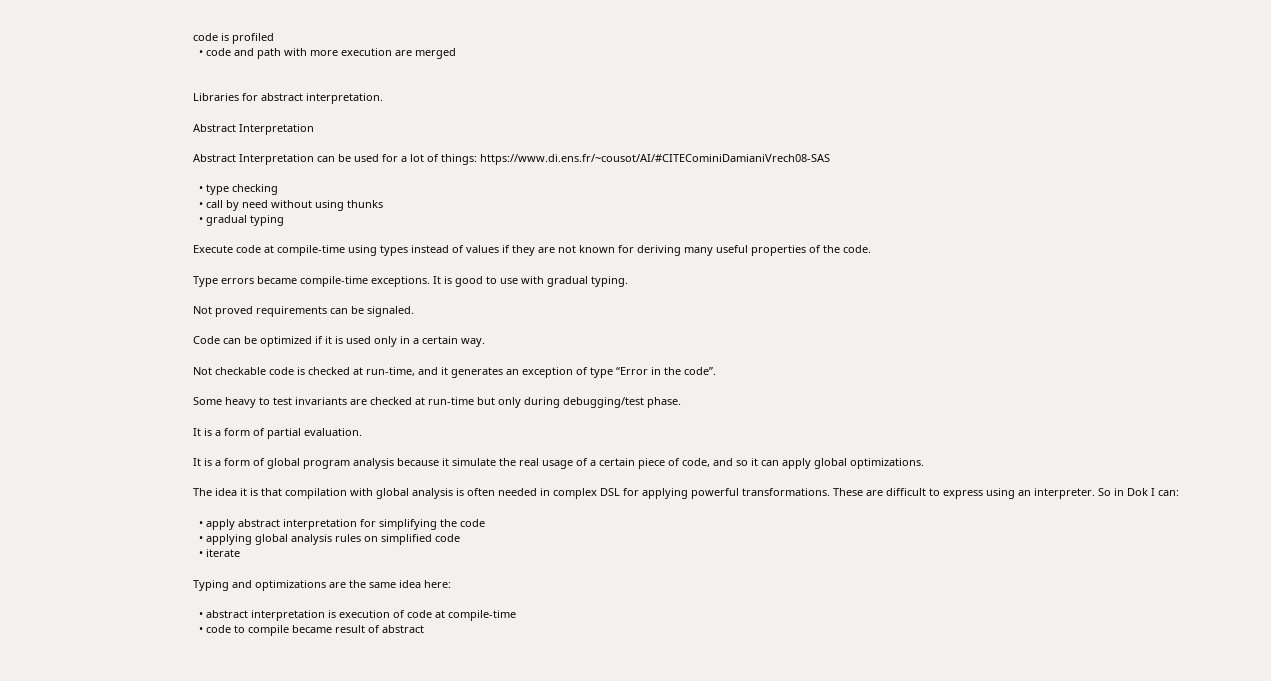code is profiled
  • code and path with more execution are merged


Libraries for abstract interpretation.

Abstract Interpretation

Abstract Interpretation can be used for a lot of things: https://www.di.ens.fr/~cousot/AI/#CITECominiDamianiVrech08-SAS

  • type checking
  • call by need without using thunks
  • gradual typing

Execute code at compile-time using types instead of values if they are not known for deriving many useful properties of the code.

Type errors became compile-time exceptions. It is good to use with gradual typing.

Not proved requirements can be signaled.

Code can be optimized if it is used only in a certain way.

Not checkable code is checked at run-time, and it generates an exception of type “Error in the code”.

Some heavy to test invariants are checked at run-time but only during debugging/test phase.

It is a form of partial evaluation.

It is a form of global program analysis because it simulate the real usage of a certain piece of code, and so it can apply global optimizations.

The idea it is that compilation with global analysis is often needed in complex DSL for applying powerful transformations. These are difficult to express using an interpreter. So in Dok I can:

  • apply abstract interpretation for simplifying the code
  • applying global analysis rules on simplified code
  • iterate

Typing and optimizations are the same idea here:

  • abstract interpretation is execution of code at compile-time
  • code to compile became result of abstract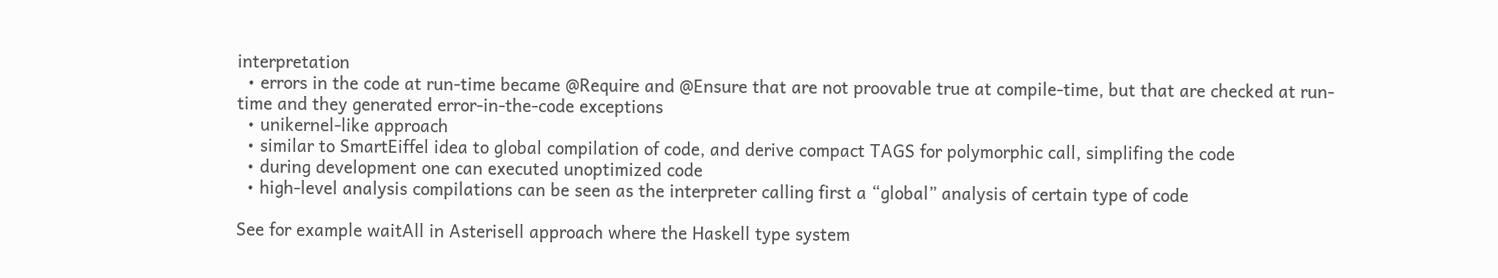interpretation
  • errors in the code at run-time became @Require and @Ensure that are not proovable true at compile-time, but that are checked at run-time and they generated error-in-the-code exceptions
  • unikernel-like approach
  • similar to SmartEiffel idea to global compilation of code, and derive compact TAGS for polymorphic call, simplifing the code
  • during development one can executed unoptimized code
  • high-level analysis compilations can be seen as the interpreter calling first a “global” analysis of certain type of code

See for example waitAll in Asterisell approach where the Haskell type system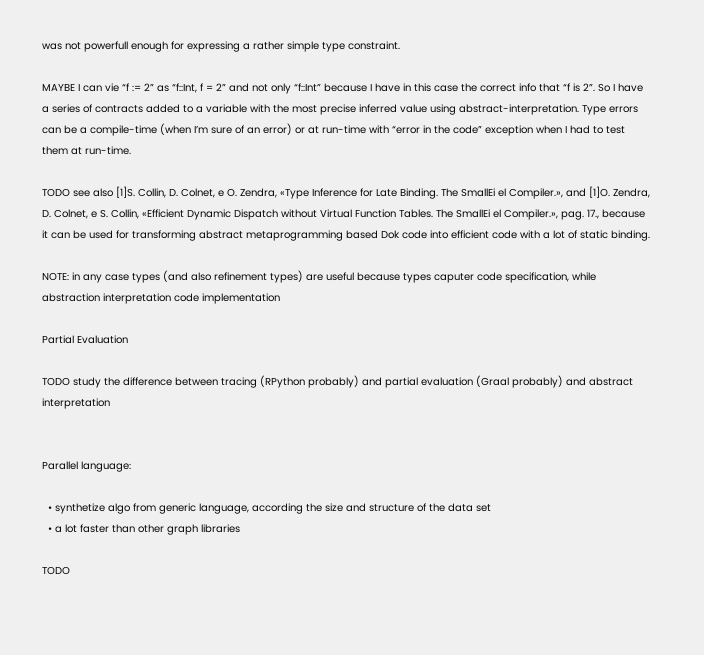was not powerfull enough for expressing a rather simple type constraint.

MAYBE I can vie “f := 2” as “f::Int, f = 2” and not only “f::Int” because I have in this case the correct info that “f is 2”. So I have a series of contracts added to a variable with the most precise inferred value using abstract-interpretation. Type errors can be a compile-time (when I’m sure of an error) or at run-time with “error in the code” exception when I had to test them at run-time.

TODO see also [1]S. Collin, D. Colnet, e O. Zendra, «Type Inference for Late Binding. The SmallEi el Compiler.», and [1]O. Zendra, D. Colnet, e S. Collin, «Efficient Dynamic Dispatch without Virtual Function Tables. The SmallEi el Compiler.», pag. 17., because it can be used for transforming abstract metaprogramming based Dok code into efficient code with a lot of static binding.

NOTE: in any case types (and also refinement types) are useful because types caputer code specification, while abstraction interpretation code implementation

Partial Evaluation

TODO study the difference between tracing (RPython probably) and partial evaluation (Graal probably) and abstract interpretation


Parallel language:

  • synthetize algo from generic language, according the size and structure of the data set
  • a lot faster than other graph libraries

TODO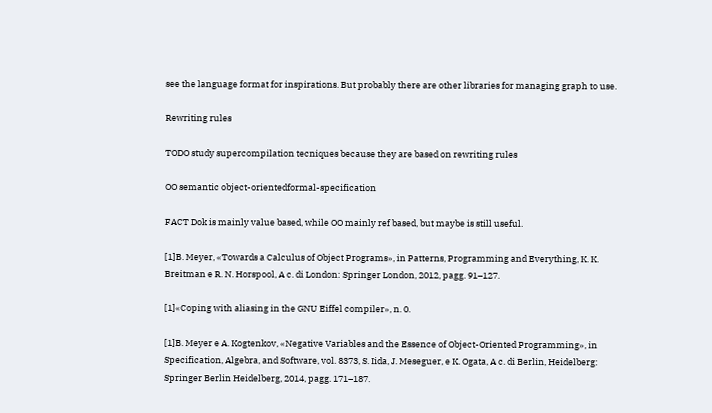see the language format for inspirations. But probably there are other libraries for managing graph to use.

Rewriting rules

TODO study supercompilation tecniques because they are based on rewriting rules

OO semantic object-orientedformal-specification

FACT Dok is mainly value based, while OO mainly ref based, but maybe is still useful.

[1]B. Meyer, «Towards a Calculus of Object Programs», in Patterns, Programming and Everything, K. K. Breitman e R. N. Horspool, A c. di London: Springer London, 2012, pagg. 91–127.

[1]«Coping with aliasing in the GNU Eiffel compiler», n. 0.

[1]B. Meyer e A. Kogtenkov, «Negative Variables and the Essence of Object-Oriented Programming», in Specification, Algebra, and Software, vol. 8373, S. Iida, J. Meseguer, e K. Ogata, A c. di Berlin, Heidelberg: Springer Berlin Heidelberg, 2014, pagg. 171–187.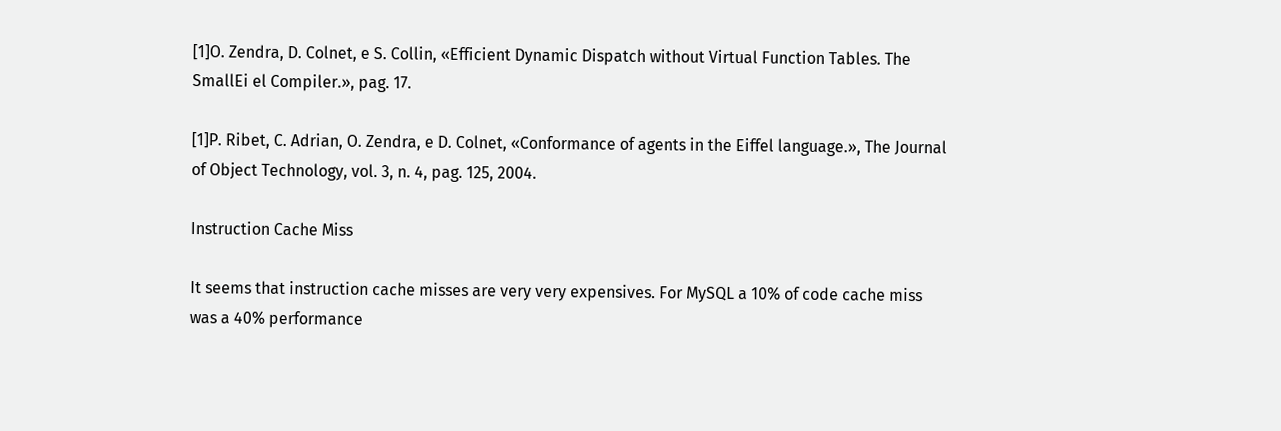[1]O. Zendra, D. Colnet, e S. Collin, «Efficient Dynamic Dispatch without Virtual Function Tables. The SmallEi el Compiler.», pag. 17.

[1]P. Ribet, C. Adrian, O. Zendra, e D. Colnet, «Conformance of agents in the Eiffel language.», The Journal of Object Technology, vol. 3, n. 4, pag. 125, 2004.

Instruction Cache Miss

It seems that instruction cache misses are very very expensives. For MySQL a 10% of code cache miss was a 40% performance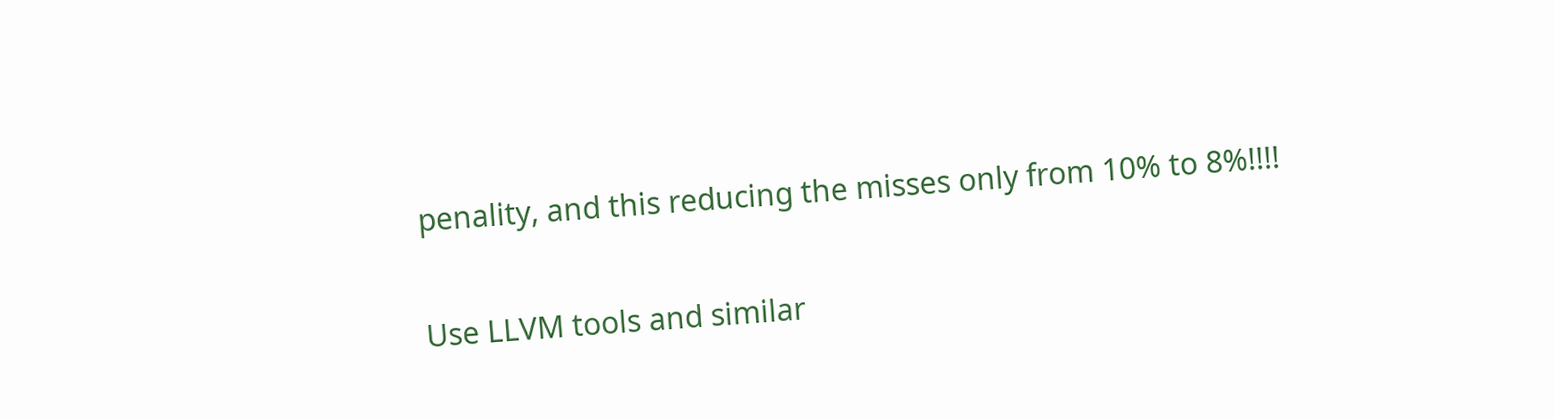penality, and this reducing the misses only from 10% to 8%!!!!

Use LLVM tools and similar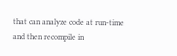that can analyze code at run-time and then recompile in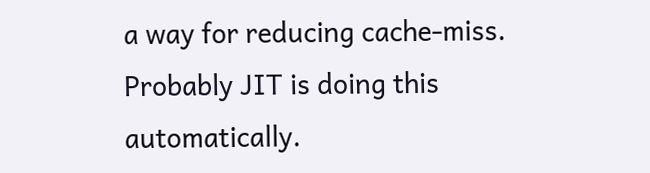a way for reducing cache-miss. Probably JIT is doing this automatically.